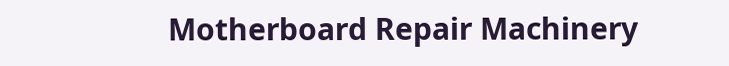Motherboard Repair Machinery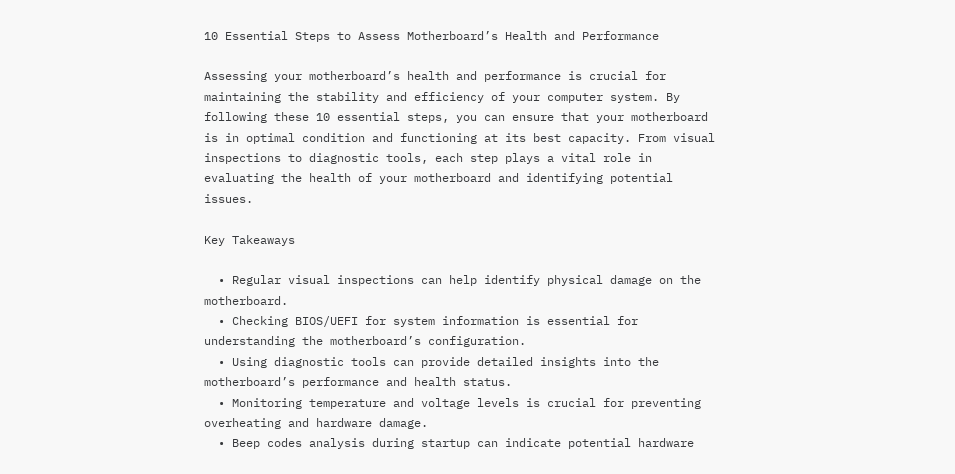10 Essential Steps to Assess Motherboard’s Health and Performance

Assessing your motherboard’s health and performance is crucial for maintaining the stability and efficiency of your computer system. By following these 10 essential steps, you can ensure that your motherboard is in optimal condition and functioning at its best capacity. From visual inspections to diagnostic tools, each step plays a vital role in evaluating the health of your motherboard and identifying potential issues.

Key Takeaways

  • Regular visual inspections can help identify physical damage on the motherboard.
  • Checking BIOS/UEFI for system information is essential for understanding the motherboard’s configuration.
  • Using diagnostic tools can provide detailed insights into the motherboard’s performance and health status.
  • Monitoring temperature and voltage levels is crucial for preventing overheating and hardware damage.
  • Beep codes analysis during startup can indicate potential hardware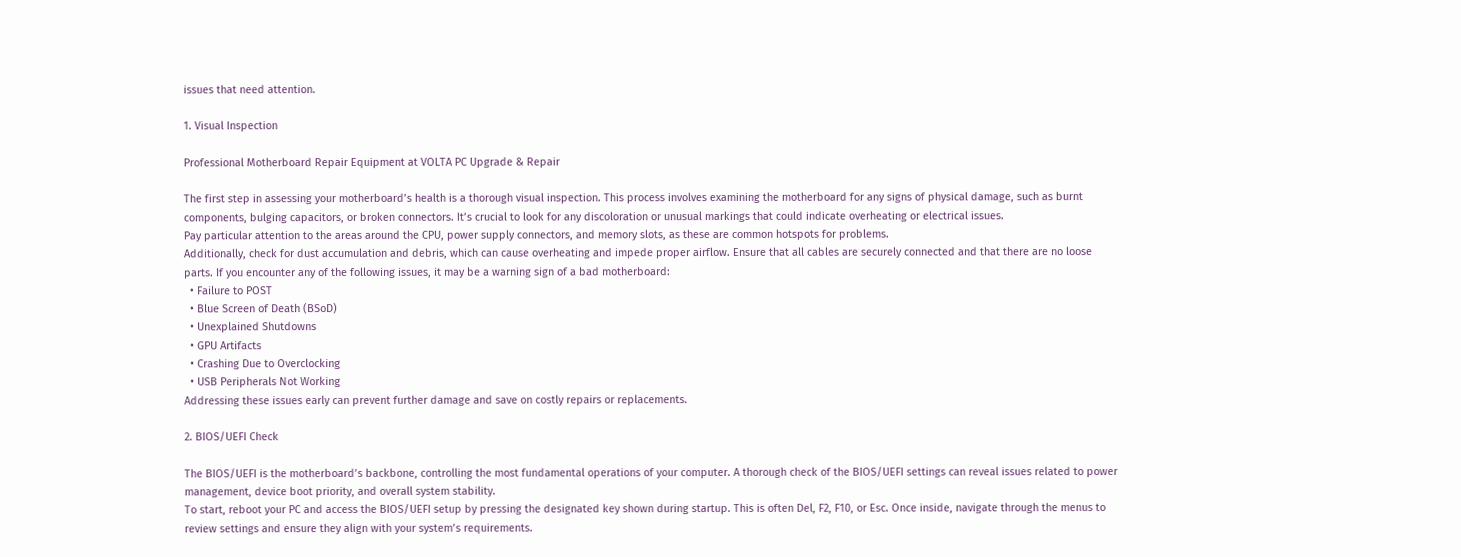issues that need attention.

1. Visual Inspection

Professional Motherboard Repair Equipment at VOLTA PC Upgrade & Repair

The first step in assessing your motherboard’s health is a thorough visual inspection. This process involves examining the motherboard for any signs of physical damage, such as burnt components, bulging capacitors, or broken connectors. It’s crucial to look for any discoloration or unusual markings that could indicate overheating or electrical issues.
Pay particular attention to the areas around the CPU, power supply connectors, and memory slots, as these are common hotspots for problems.
Additionally, check for dust accumulation and debris, which can cause overheating and impede proper airflow. Ensure that all cables are securely connected and that there are no loose parts. If you encounter any of the following issues, it may be a warning sign of a bad motherboard:
  • Failure to POST
  • Blue Screen of Death (BSoD)
  • Unexplained Shutdowns
  • GPU Artifacts
  • Crashing Due to Overclocking
  • USB Peripherals Not Working
Addressing these issues early can prevent further damage and save on costly repairs or replacements.

2. BIOS/UEFI Check

The BIOS/UEFI is the motherboard’s backbone, controlling the most fundamental operations of your computer. A thorough check of the BIOS/UEFI settings can reveal issues related to power management, device boot priority, and overall system stability.
To start, reboot your PC and access the BIOS/UEFI setup by pressing the designated key shown during startup. This is often Del, F2, F10, or Esc. Once inside, navigate through the menus to review settings and ensure they align with your system’s requirements.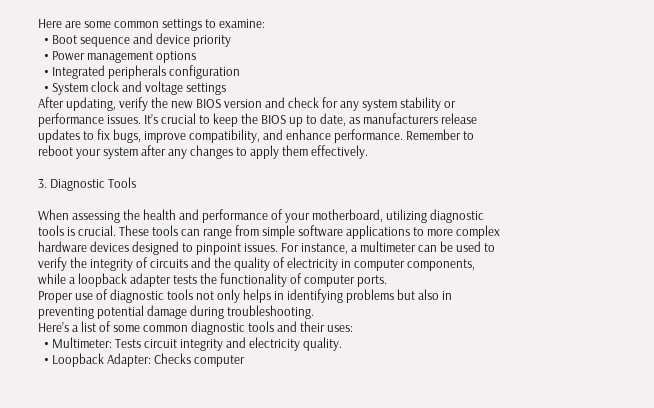Here are some common settings to examine:
  • Boot sequence and device priority
  • Power management options
  • Integrated peripherals configuration
  • System clock and voltage settings
After updating, verify the new BIOS version and check for any system stability or performance issues. It’s crucial to keep the BIOS up to date, as manufacturers release updates to fix bugs, improve compatibility, and enhance performance. Remember to reboot your system after any changes to apply them effectively.

3. Diagnostic Tools

When assessing the health and performance of your motherboard, utilizing diagnostic tools is crucial. These tools can range from simple software applications to more complex hardware devices designed to pinpoint issues. For instance, a multimeter can be used to verify the integrity of circuits and the quality of electricity in computer components, while a loopback adapter tests the functionality of computer ports.
Proper use of diagnostic tools not only helps in identifying problems but also in preventing potential damage during troubleshooting.
Here’s a list of some common diagnostic tools and their uses:
  • Multimeter: Tests circuit integrity and electricity quality.
  • Loopback Adapter: Checks computer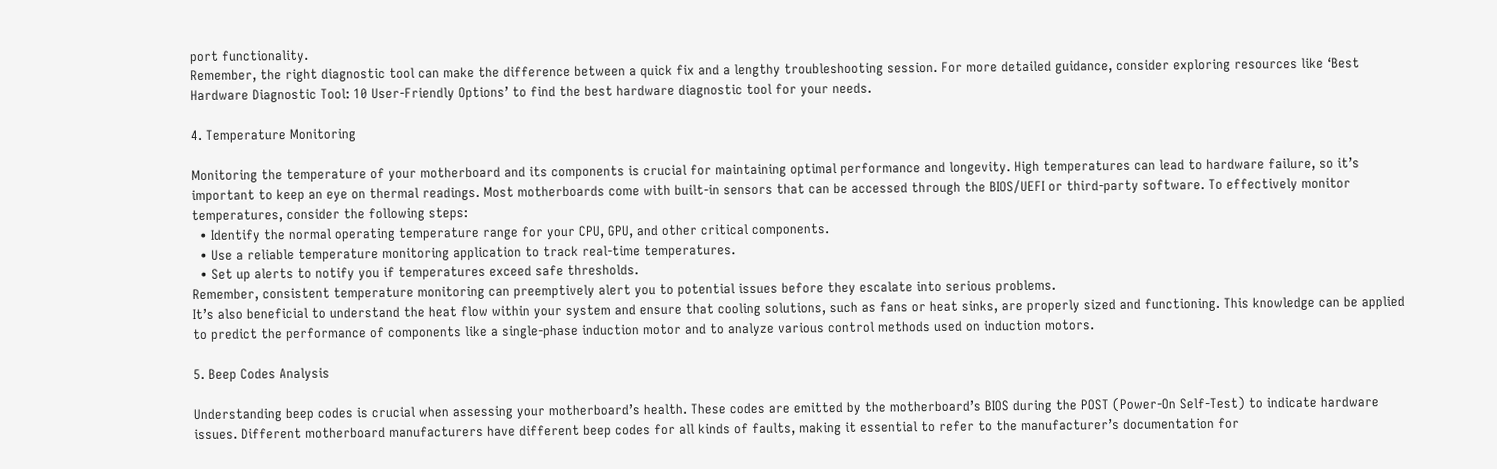port functionality.
Remember, the right diagnostic tool can make the difference between a quick fix and a lengthy troubleshooting session. For more detailed guidance, consider exploring resources like ‘Best Hardware Diagnostic Tool: 10 User-Friendly Options’ to find the best hardware diagnostic tool for your needs.

4. Temperature Monitoring

Monitoring the temperature of your motherboard and its components is crucial for maintaining optimal performance and longevity. High temperatures can lead to hardware failure, so it’s important to keep an eye on thermal readings. Most motherboards come with built-in sensors that can be accessed through the BIOS/UEFI or third-party software. To effectively monitor temperatures, consider the following steps:
  • Identify the normal operating temperature range for your CPU, GPU, and other critical components.
  • Use a reliable temperature monitoring application to track real-time temperatures.
  • Set up alerts to notify you if temperatures exceed safe thresholds.
Remember, consistent temperature monitoring can preemptively alert you to potential issues before they escalate into serious problems.
It’s also beneficial to understand the heat flow within your system and ensure that cooling solutions, such as fans or heat sinks, are properly sized and functioning. This knowledge can be applied to predict the performance of components like a single-phase induction motor and to analyze various control methods used on induction motors.

5. Beep Codes Analysis

Understanding beep codes is crucial when assessing your motherboard’s health. These codes are emitted by the motherboard’s BIOS during the POST (Power-On Self-Test) to indicate hardware issues. Different motherboard manufacturers have different beep codes for all kinds of faults, making it essential to refer to the manufacturer’s documentation for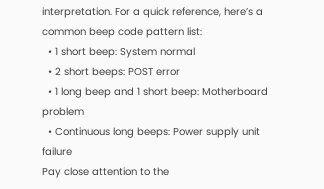interpretation. For a quick reference, here’s a common beep code pattern list:
  • 1 short beep: System normal
  • 2 short beeps: POST error
  • 1 long beep and 1 short beep: Motherboard problem
  • Continuous long beeps: Power supply unit failure
Pay close attention to the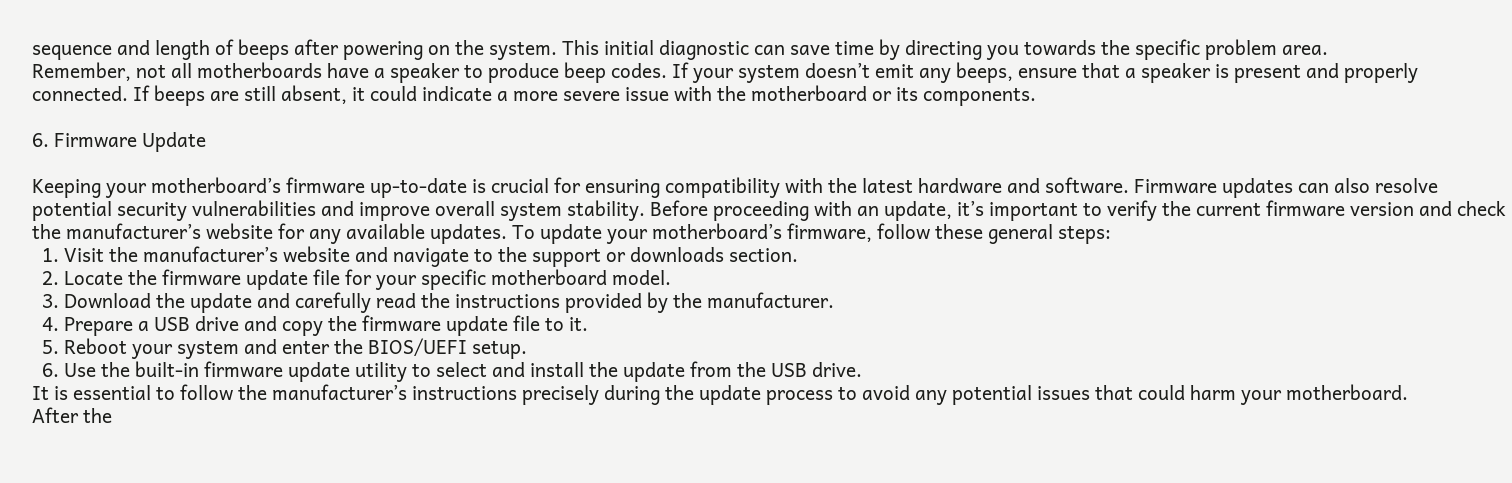sequence and length of beeps after powering on the system. This initial diagnostic can save time by directing you towards the specific problem area.
Remember, not all motherboards have a speaker to produce beep codes. If your system doesn’t emit any beeps, ensure that a speaker is present and properly connected. If beeps are still absent, it could indicate a more severe issue with the motherboard or its components.

6. Firmware Update

Keeping your motherboard’s firmware up-to-date is crucial for ensuring compatibility with the latest hardware and software. Firmware updates can also resolve potential security vulnerabilities and improve overall system stability. Before proceeding with an update, it’s important to verify the current firmware version and check the manufacturer’s website for any available updates. To update your motherboard’s firmware, follow these general steps:
  1. Visit the manufacturer’s website and navigate to the support or downloads section.
  2. Locate the firmware update file for your specific motherboard model.
  3. Download the update and carefully read the instructions provided by the manufacturer.
  4. Prepare a USB drive and copy the firmware update file to it.
  5. Reboot your system and enter the BIOS/UEFI setup.
  6. Use the built-in firmware update utility to select and install the update from the USB drive.
It is essential to follow the manufacturer’s instructions precisely during the update process to avoid any potential issues that could harm your motherboard.
After the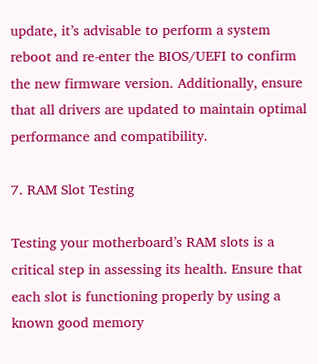update, it’s advisable to perform a system reboot and re-enter the BIOS/UEFI to confirm the new firmware version. Additionally, ensure that all drivers are updated to maintain optimal performance and compatibility.

7. RAM Slot Testing

Testing your motherboard’s RAM slots is a critical step in assessing its health. Ensure that each slot is functioning properly by using a known good memory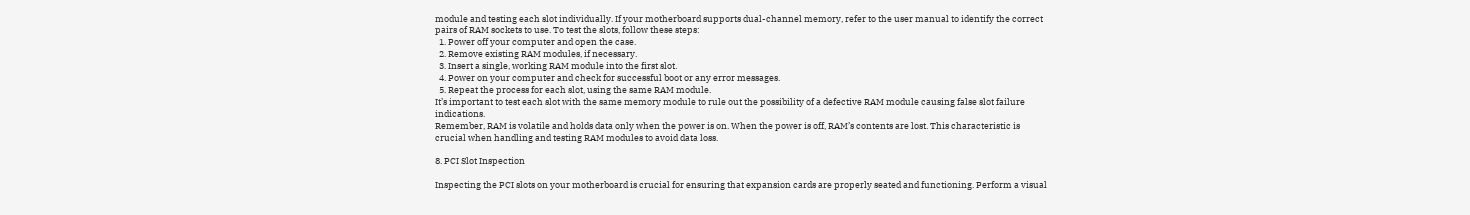module and testing each slot individually. If your motherboard supports dual-channel memory, refer to the user manual to identify the correct pairs of RAM sockets to use. To test the slots, follow these steps:
  1. Power off your computer and open the case.
  2. Remove existing RAM modules, if necessary.
  3. Insert a single, working RAM module into the first slot.
  4. Power on your computer and check for successful boot or any error messages.
  5. Repeat the process for each slot, using the same RAM module.
It’s important to test each slot with the same memory module to rule out the possibility of a defective RAM module causing false slot failure indications.
Remember, RAM is volatile and holds data only when the power is on. When the power is off, RAM’s contents are lost. This characteristic is crucial when handling and testing RAM modules to avoid data loss.

8. PCI Slot Inspection

Inspecting the PCI slots on your motherboard is crucial for ensuring that expansion cards are properly seated and functioning. Perform a visual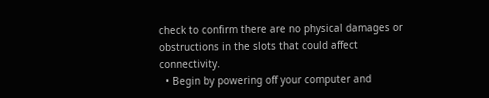check to confirm there are no physical damages or obstructions in the slots that could affect connectivity.
  • Begin by powering off your computer and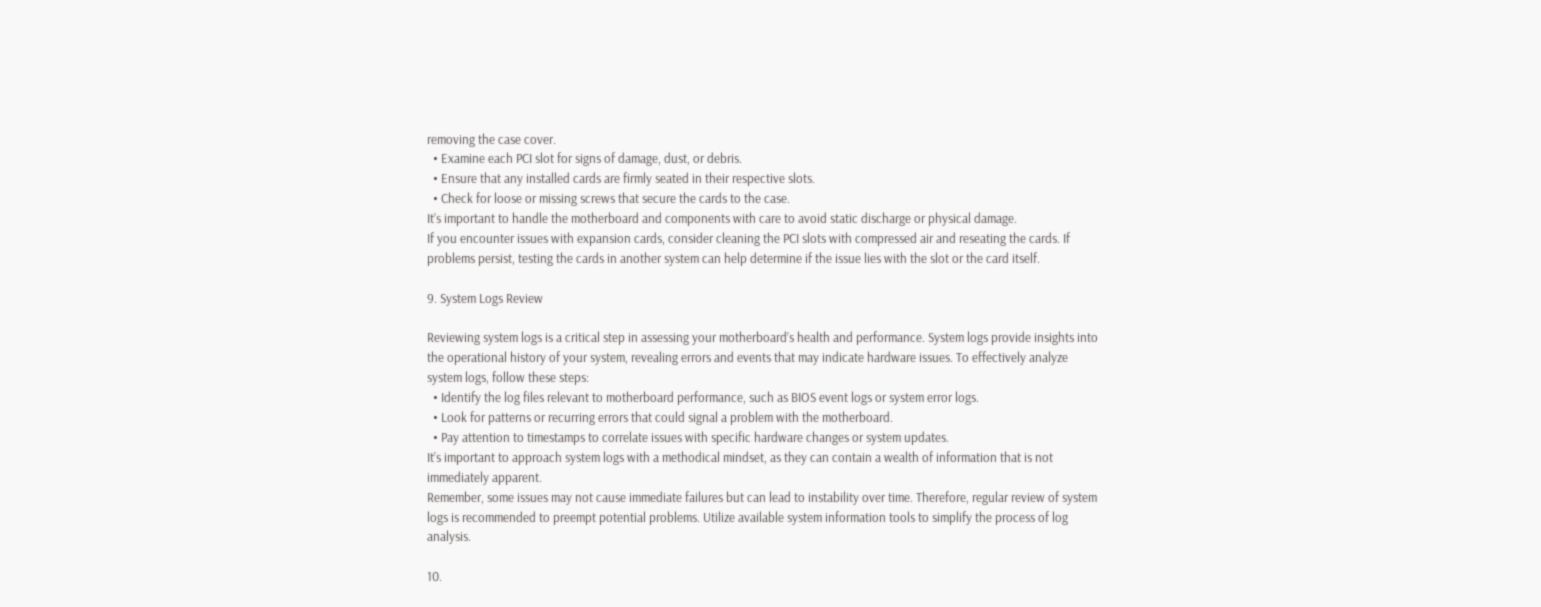removing the case cover.
  • Examine each PCI slot for signs of damage, dust, or debris.
  • Ensure that any installed cards are firmly seated in their respective slots.
  • Check for loose or missing screws that secure the cards to the case.
It’s important to handle the motherboard and components with care to avoid static discharge or physical damage.
If you encounter issues with expansion cards, consider cleaning the PCI slots with compressed air and reseating the cards. If problems persist, testing the cards in another system can help determine if the issue lies with the slot or the card itself.

9. System Logs Review

Reviewing system logs is a critical step in assessing your motherboard’s health and performance. System logs provide insights into the operational history of your system, revealing errors and events that may indicate hardware issues. To effectively analyze system logs, follow these steps:
  • Identify the log files relevant to motherboard performance, such as BIOS event logs or system error logs.
  • Look for patterns or recurring errors that could signal a problem with the motherboard.
  • Pay attention to timestamps to correlate issues with specific hardware changes or system updates.
It’s important to approach system logs with a methodical mindset, as they can contain a wealth of information that is not immediately apparent.
Remember, some issues may not cause immediate failures but can lead to instability over time. Therefore, regular review of system logs is recommended to preempt potential problems. Utilize available system information tools to simplify the process of log analysis.

10.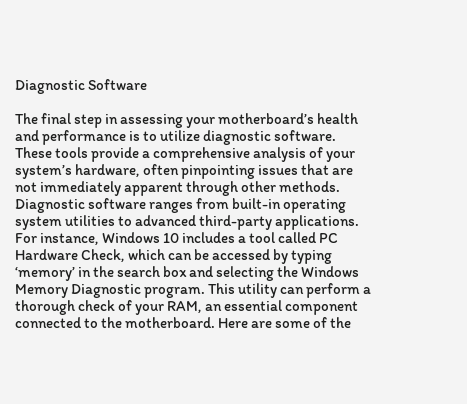Diagnostic Software

The final step in assessing your motherboard’s health and performance is to utilize diagnostic software. These tools provide a comprehensive analysis of your system’s hardware, often pinpointing issues that are not immediately apparent through other methods. Diagnostic software ranges from built-in operating system utilities to advanced third-party applications. For instance, Windows 10 includes a tool called PC Hardware Check, which can be accessed by typing ‘memory’ in the search box and selecting the Windows Memory Diagnostic program. This utility can perform a thorough check of your RAM, an essential component connected to the motherboard. Here are some of the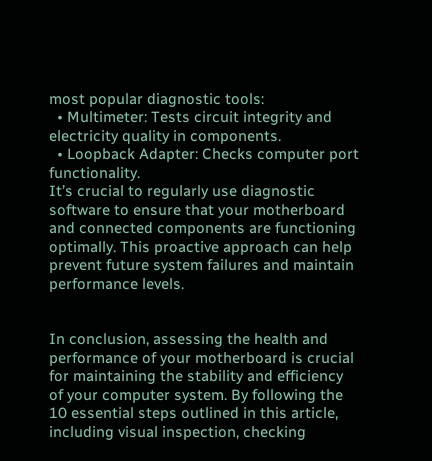most popular diagnostic tools:
  • Multimeter: Tests circuit integrity and electricity quality in components.
  • Loopback Adapter: Checks computer port functionality.
It’s crucial to regularly use diagnostic software to ensure that your motherboard and connected components are functioning optimally. This proactive approach can help prevent future system failures and maintain performance levels.


In conclusion, assessing the health and performance of your motherboard is crucial for maintaining the stability and efficiency of your computer system. By following the 10 essential steps outlined in this article, including visual inspection, checking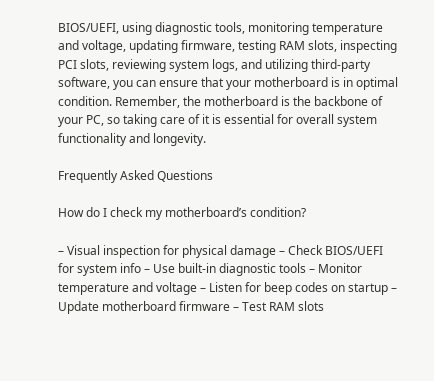BIOS/UEFI, using diagnostic tools, monitoring temperature and voltage, updating firmware, testing RAM slots, inspecting PCI slots, reviewing system logs, and utilizing third-party software, you can ensure that your motherboard is in optimal condition. Remember, the motherboard is the backbone of your PC, so taking care of it is essential for overall system functionality and longevity.

Frequently Asked Questions

How do I check my motherboard’s condition?

– Visual inspection for physical damage – Check BIOS/UEFI for system info – Use built-in diagnostic tools – Monitor temperature and voltage – Listen for beep codes on startup – Update motherboard firmware – Test RAM slots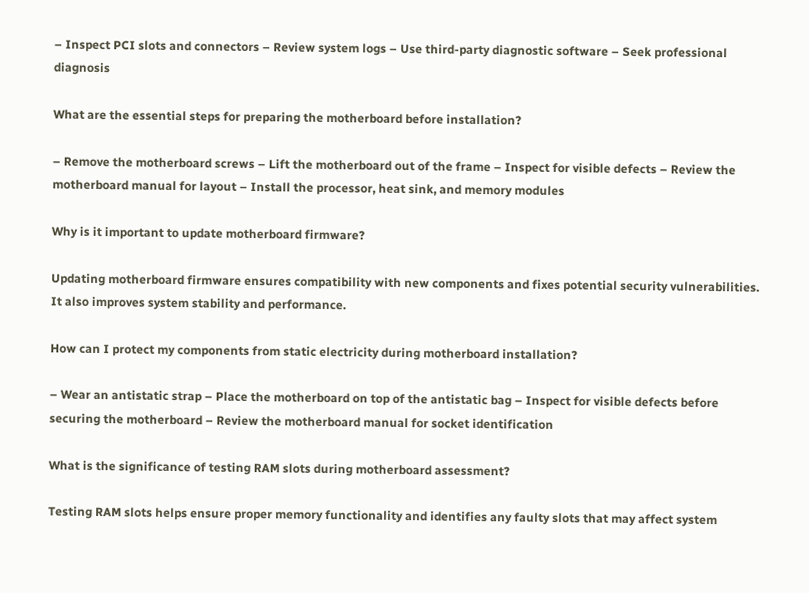– Inspect PCI slots and connectors – Review system logs – Use third-party diagnostic software – Seek professional diagnosis

What are the essential steps for preparing the motherboard before installation?

– Remove the motherboard screws – Lift the motherboard out of the frame – Inspect for visible defects – Review the motherboard manual for layout – Install the processor, heat sink, and memory modules

Why is it important to update motherboard firmware?

Updating motherboard firmware ensures compatibility with new components and fixes potential security vulnerabilities. It also improves system stability and performance.

How can I protect my components from static electricity during motherboard installation?

– Wear an antistatic strap – Place the motherboard on top of the antistatic bag – Inspect for visible defects before securing the motherboard – Review the motherboard manual for socket identification

What is the significance of testing RAM slots during motherboard assessment?

Testing RAM slots helps ensure proper memory functionality and identifies any faulty slots that may affect system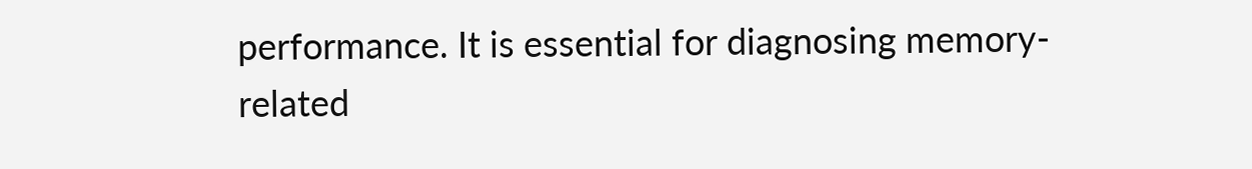performance. It is essential for diagnosing memory-related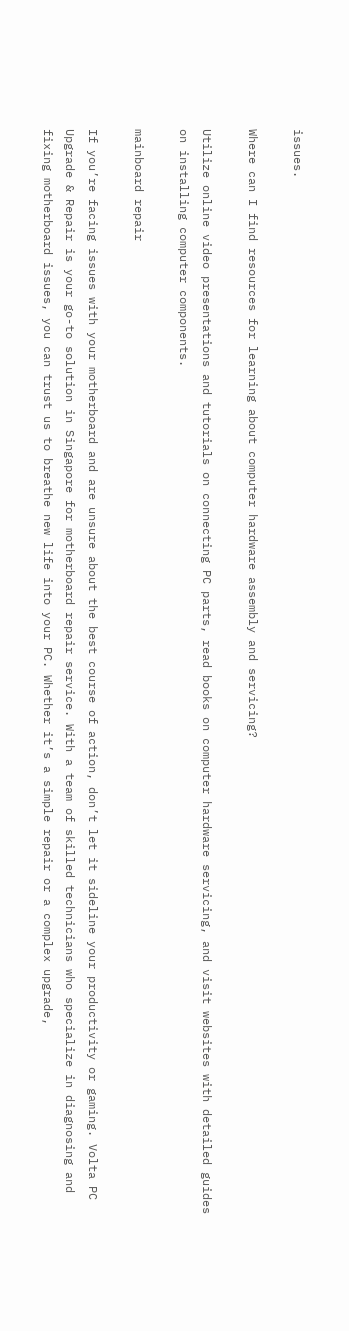issues.

Where can I find resources for learning about computer hardware assembly and servicing?

Utilize online video presentations and tutorials on connecting PC parts, read books on computer hardware servicing, and visit websites with detailed guides on installing computer components.

mainboard repair

If you’re facing issues with your motherboard and are unsure about the best course of action, don’t let it sideline your productivity or gaming. Volta PC Upgrade & Repair is your go-to solution in Singapore for motherboard repair service. With a team of skilled technicians who specialize in diagnosing and fixing motherboard issues, you can trust us to breathe new life into your PC. Whether it’s a simple repair or a complex upgrade,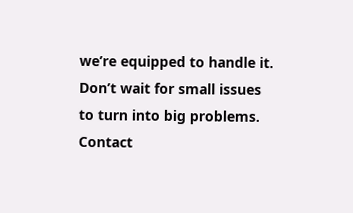we’re equipped to handle it. Don’t wait for small issues to turn into big problems. Contact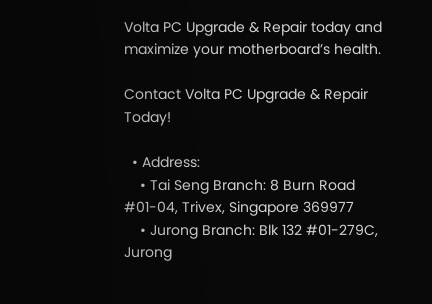Volta PC Upgrade & Repair today and maximize your motherboard’s health.

Contact Volta PC Upgrade & Repair Today!

  • Address:
    • Tai Seng Branch: 8 Burn Road #01-04, Trivex, Singapore 369977
    • Jurong Branch: Blk 132 #01-279C, Jurong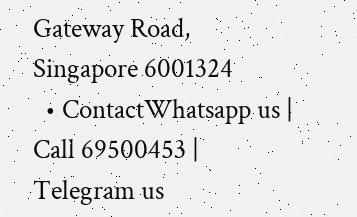Gateway Road, Singapore 6001324
  • ContactWhatsapp us | Call 69500453 | Telegram us